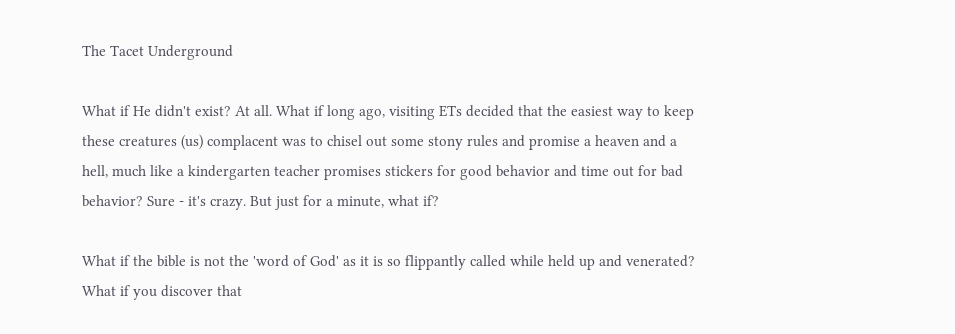The Tacet Underground

What if He didn't exist? At all. What if long ago, visiting ETs decided that the easiest way to keep these creatures (us) complacent was to chisel out some stony rules and promise a heaven and a hell, much like a kindergarten teacher promises stickers for good behavior and time out for bad behavior? Sure - it's crazy. But just for a minute, what if?

What if the bible is not the 'word of God' as it is so flippantly called while held up and venerated? What if you discover that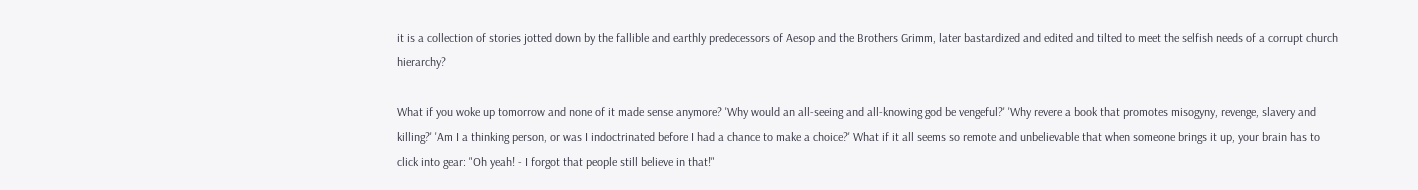it is a collection of stories jotted down by the fallible and earthly predecessors of Aesop and the Brothers Grimm, later bastardized and edited and tilted to meet the selfish needs of a corrupt church hierarchy?

What if you woke up tomorrow and none of it made sense anymore? 'Why would an all-seeing and all-knowing god be vengeful?' 'Why revere a book that promotes misogyny, revenge, slavery and killing?' 'Am I a thinking person, or was I indoctrinated before I had a chance to make a choice?' What if it all seems so remote and unbelievable that when someone brings it up, your brain has to click into gear: "Oh yeah! - I forgot that people still believe in that!"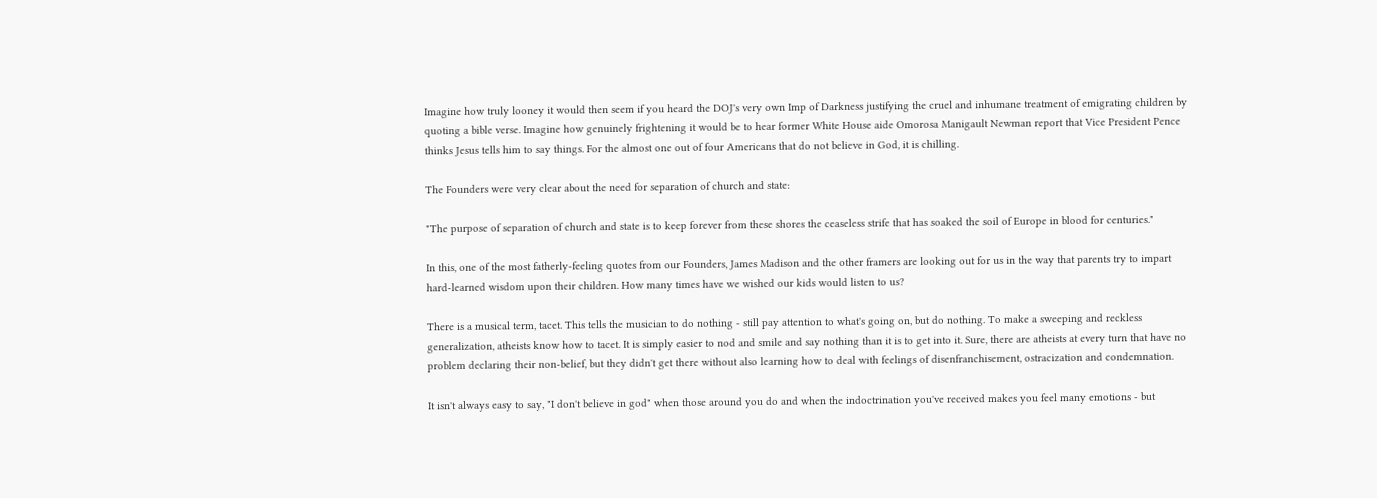Imagine how truly looney it would then seem if you heard the DOJ's very own Imp of Darkness justifying the cruel and inhumane treatment of emigrating children by quoting a bible verse. Imagine how genuinely frightening it would be to hear former White House aide Omorosa Manigault Newman report that Vice President Pence thinks Jesus tells him to say things. For the almost one out of four Americans that do not believe in God, it is chilling.

The Founders were very clear about the need for separation of church and state:

"The purpose of separation of church and state is to keep forever from these shores the ceaseless strife that has soaked the soil of Europe in blood for centuries."

In this, one of the most fatherly-feeling quotes from our Founders, James Madison and the other framers are looking out for us in the way that parents try to impart hard-learned wisdom upon their children. How many times have we wished our kids would listen to us?

There is a musical term, tacet. This tells the musician to do nothing - still pay attention to what's going on, but do nothing. To make a sweeping and reckless generalization, atheists know how to tacet. It is simply easier to nod and smile and say nothing than it is to get into it. Sure, there are atheists at every turn that have no problem declaring their non-belief, but they didn't get there without also learning how to deal with feelings of disenfranchisement, ostracization and condemnation.

It isn't always easy to say, "I don't believe in god" when those around you do and when the indoctrination you've received makes you feel many emotions - but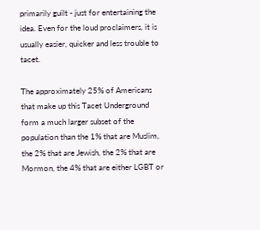primarily guilt - just for entertaining the idea. Even for the loud proclaimers, it is usually easier, quicker and less trouble to tacet.

The approximately 25% of Americans that make up this Tacet Underground form a much larger subset of the population than the 1% that are Muslim, the 2% that are Jewish, the 2% that are Mormon, the 4% that are either LGBT or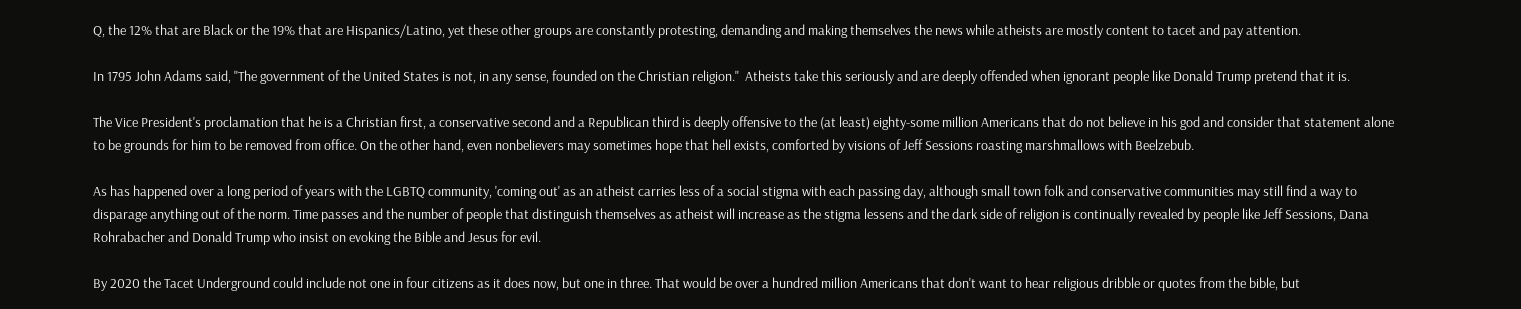Q, the 12% that are Black or the 19% that are Hispanics/Latino, yet these other groups are constantly protesting, demanding and making themselves the news while atheists are mostly content to tacet and pay attention.

In 1795 John Adams said, "The government of the United States is not, in any sense, founded on the Christian religion."  Atheists take this seriously and are deeply offended when ignorant people like Donald Trump pretend that it is.

The Vice President's proclamation that he is a Christian first, a conservative second and a Republican third is deeply offensive to the (at least) eighty-some million Americans that do not believe in his god and consider that statement alone to be grounds for him to be removed from office. On the other hand, even nonbelievers may sometimes hope that hell exists, comforted by visions of Jeff Sessions roasting marshmallows with Beelzebub.

As has happened over a long period of years with the LGBTQ community, 'coming out' as an atheist carries less of a social stigma with each passing day, although small town folk and conservative communities may still find a way to disparage anything out of the norm. Time passes and the number of people that distinguish themselves as atheist will increase as the stigma lessens and the dark side of religion is continually revealed by people like Jeff Sessions, Dana Rohrabacher and Donald Trump who insist on evoking the Bible and Jesus for evil.

By 2020 the Tacet Underground could include not one in four citizens as it does now, but one in three. That would be over a hundred million Americans that don't want to hear religious dribble or quotes from the bible, but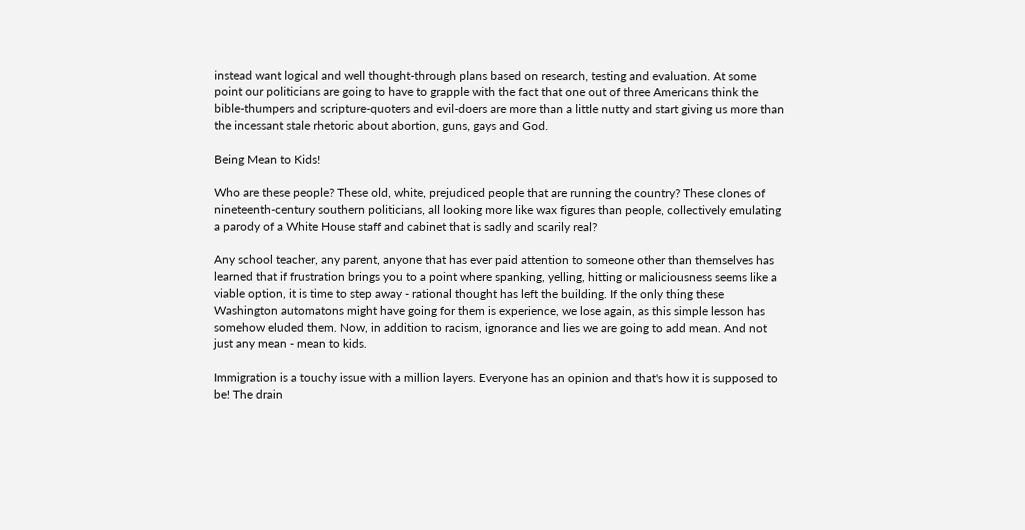instead want logical and well thought-through plans based on research, testing and evaluation. At some point our politicians are going to have to grapple with the fact that one out of three Americans think the bible-thumpers and scripture-quoters and evil-doers are more than a little nutty and start giving us more than the incessant stale rhetoric about abortion, guns, gays and God.

Being Mean to Kids!

Who are these people? These old, white, prejudiced people that are running the country? These clones of nineteenth-century southern politicians, all looking more like wax figures than people, collectively emulating a parody of a White House staff and cabinet that is sadly and scarily real?

Any school teacher, any parent, anyone that has ever paid attention to someone other than themselves has learned that if frustration brings you to a point where spanking, yelling, hitting or maliciousness seems like a viable option, it is time to step away - rational thought has left the building. If the only thing these Washington automatons might have going for them is experience, we lose again, as this simple lesson has somehow eluded them. Now, in addition to racism, ignorance and lies we are going to add mean. And not just any mean - mean to kids.

Immigration is a touchy issue with a million layers. Everyone has an opinion and that's how it is supposed to be! The drain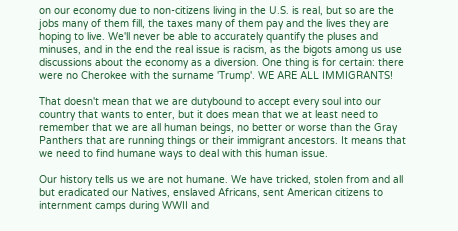on our economy due to non-citizens living in the U.S. is real, but so are the jobs many of them fill, the taxes many of them pay and the lives they are hoping to live. We'll never be able to accurately quantify the pluses and minuses, and in the end the real issue is racism, as the bigots among us use discussions about the economy as a diversion. One thing is for certain: there were no Cherokee with the surname 'Trump'. WE ARE ALL IMMIGRANTS!

That doesn't mean that we are dutybound to accept every soul into our country that wants to enter, but it does mean that we at least need to remember that we are all human beings, no better or worse than the Gray Panthers that are running things or their immigrant ancestors. It means that we need to find humane ways to deal with this human issue.

Our history tells us we are not humane. We have tricked, stolen from and all but eradicated our Natives, enslaved Africans, sent American citizens to internment camps during WWII and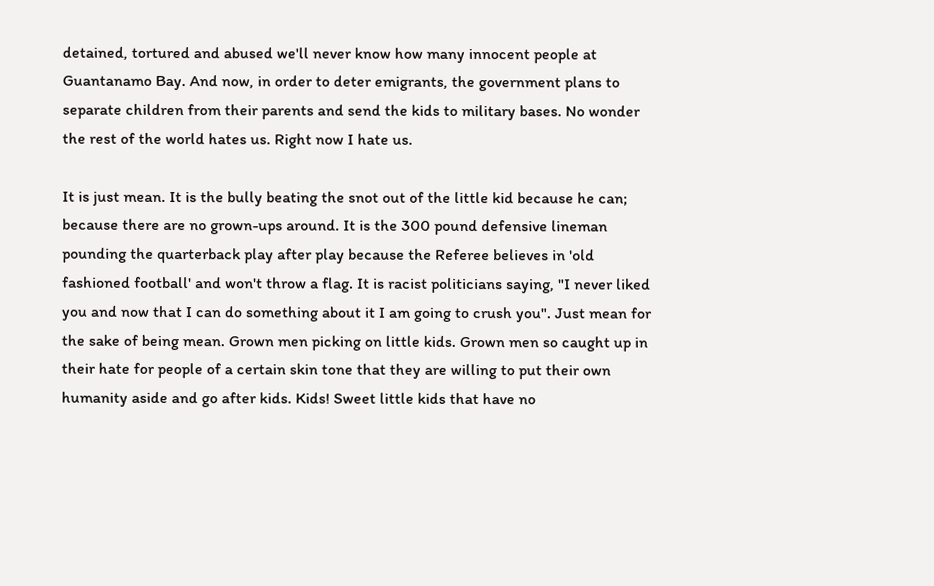detained, tortured and abused we'll never know how many innocent people at Guantanamo Bay. And now, in order to deter emigrants, the government plans to separate children from their parents and send the kids to military bases. No wonder the rest of the world hates us. Right now I hate us.

It is just mean. It is the bully beating the snot out of the little kid because he can; because there are no grown-ups around. It is the 300 pound defensive lineman pounding the quarterback play after play because the Referee believes in 'old fashioned football' and won't throw a flag. It is racist politicians saying, "I never liked you and now that I can do something about it I am going to crush you". Just mean for the sake of being mean. Grown men picking on little kids. Grown men so caught up in their hate for people of a certain skin tone that they are willing to put their own humanity aside and go after kids. Kids! Sweet little kids that have no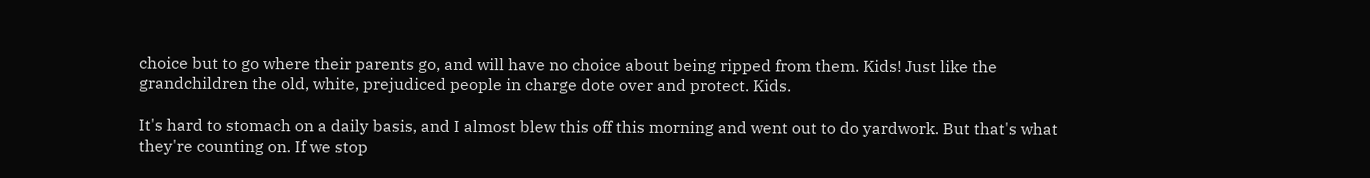choice but to go where their parents go, and will have no choice about being ripped from them. Kids! Just like the grandchildren the old, white, prejudiced people in charge dote over and protect. Kids.

It's hard to stomach on a daily basis, and I almost blew this off this morning and went out to do yardwork. But that's what they're counting on. If we stop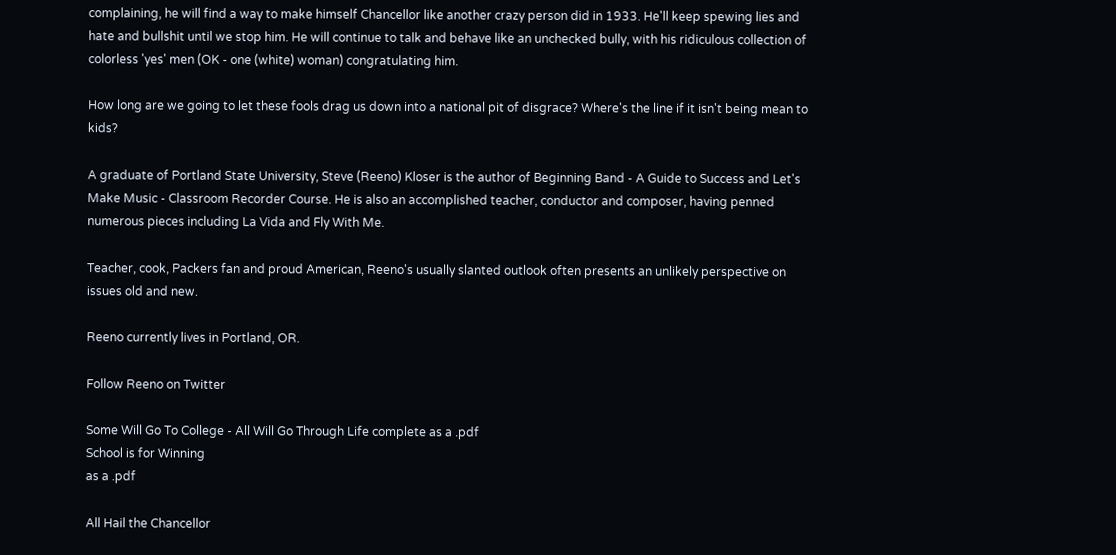complaining, he will find a way to make himself Chancellor like another crazy person did in 1933. He'll keep spewing lies and hate and bullshit until we stop him. He will continue to talk and behave like an unchecked bully, with his ridiculous collection of colorless 'yes' men (OK - one (white) woman) congratulating him.

How long are we going to let these fools drag us down into a national pit of disgrace? Where's the line if it isn't being mean to kids?

A graduate of Portland State University, Steve (Reeno) Kloser is the author of Beginning Band - A Guide to Success and Let's Make Music - Classroom Recorder Course. He is also an accomplished teacher, conductor and composer, having penned numerous pieces including La Vida and Fly With Me.

Teacher, cook, Packers fan and proud American, Reeno's usually slanted outlook often presents an unlikely perspective on issues old and new.

Reeno currently lives in Portland, OR.

Follow Reeno on Twitter

Some Will Go To College - All Will Go Through Life complete as a .pdf
School is for Winning
as a .pdf

All Hail the Chancellor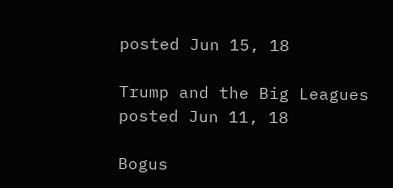posted Jun 15, 18

Trump and the Big Leagues
posted Jun 11, 18

Bogus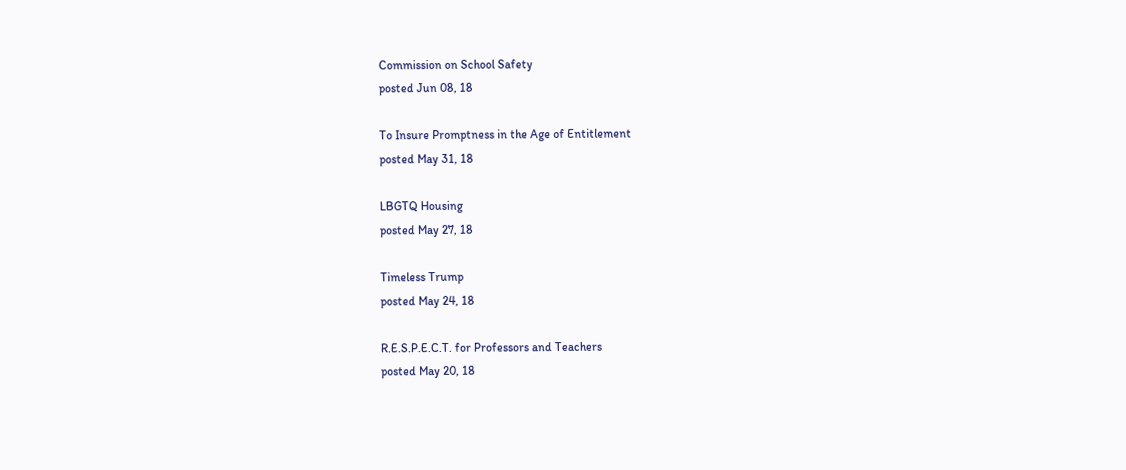Commission on School Safety
posted Jun 08, 18

To Insure Promptness in the Age of Entitlement
posted May 31, 18

LBGTQ Housing
posted May 27, 18

Timeless Trump
posted May 24, 18

R.E.S.P.E.C.T. for Professors and Teachers
posted May 20, 18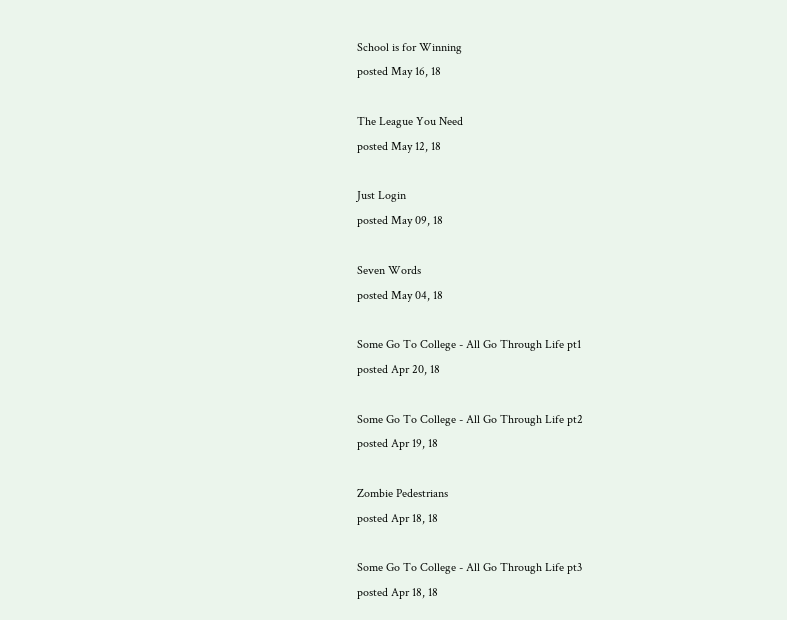School is for Winning
posted May 16, 18

The League You Need
posted May 12, 18

Just Login
posted May 09, 18

Seven Words
posted May 04, 18

Some Go To College - All Go Through Life pt1
posted Apr 20, 18

Some Go To College - All Go Through Life pt2
posted Apr 19, 18

Zombie Pedestrians
posted Apr 18, 18

Some Go To College - All Go Through Life pt3
posted Apr 18, 18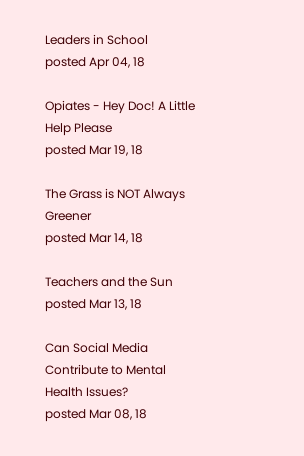Leaders in School
posted Apr 04, 18

Opiates - Hey Doc! A Little Help Please
posted Mar 19, 18

The Grass is NOT Always Greener
posted Mar 14, 18

Teachers and the Sun
posted Mar 13, 18

Can Social Media Contribute to Mental Health Issues?
posted Mar 08, 18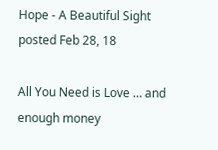Hope - A Beautiful Sight
posted Feb 28, 18

All You Need is Love … and enough money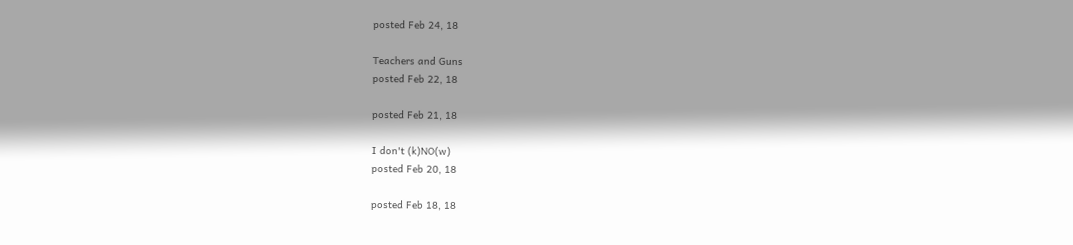posted Feb 24, 18

Teachers and Guns
posted Feb 22, 18

posted Feb 21, 18

I don't (k)NO(w)
posted Feb 20, 18

posted Feb 18, 18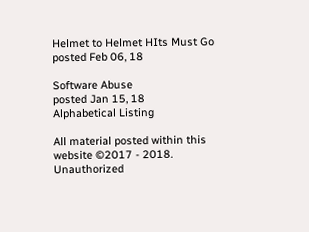Helmet to Helmet HIts Must Go
posted Feb 06, 18

Software Abuse
posted Jan 15, 18
Alphabetical Listing

All material posted within this website ©2017 - 2018.
Unauthorized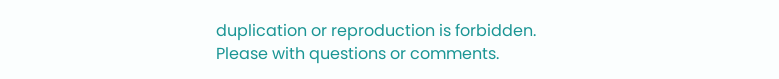duplication or reproduction is forbidden.
Please with questions or comments.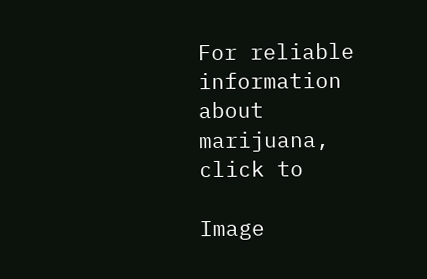For reliable information about marijuana, click to

Image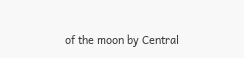of the moon by Central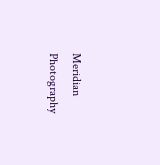Meridian Photography